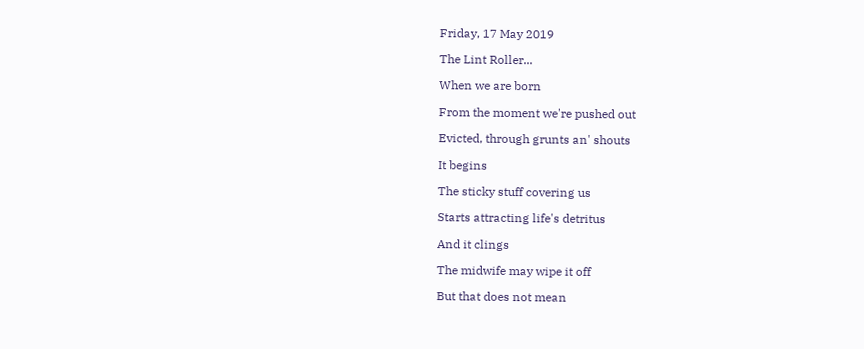Friday, 17 May 2019

The Lint Roller...

When we are born

From the moment we're pushed out

Evicted, through grunts an' shouts

It begins

The sticky stuff covering us

Starts attracting life's detritus

And it clings

The midwife may wipe it off

But that does not mean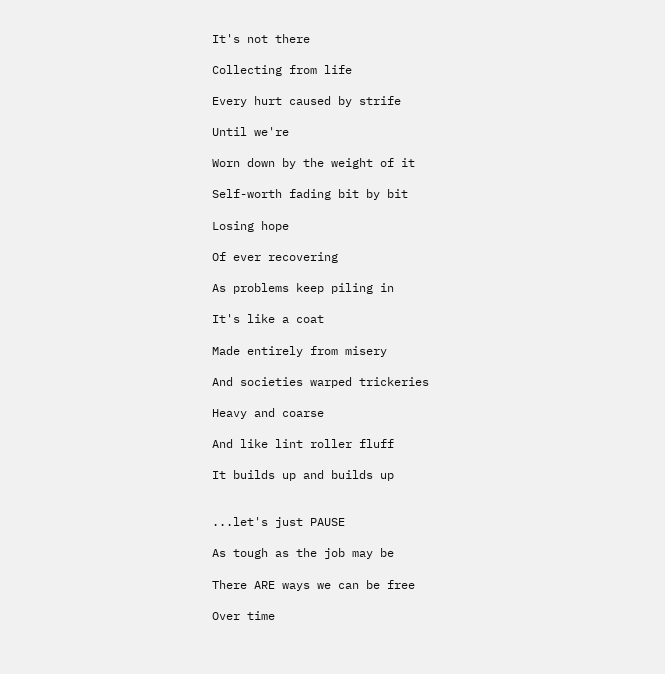It's not there

Collecting from life

Every hurt caused by strife

Until we're

Worn down by the weight of it

Self-worth fading bit by bit

Losing hope

Of ever recovering

As problems keep piling in

It's like a coat

Made entirely from misery

And societies warped trickeries

Heavy and coarse

And like lint roller fluff

It builds up and builds up


...let's just PAUSE

As tough as the job may be

There ARE ways we can be free

Over time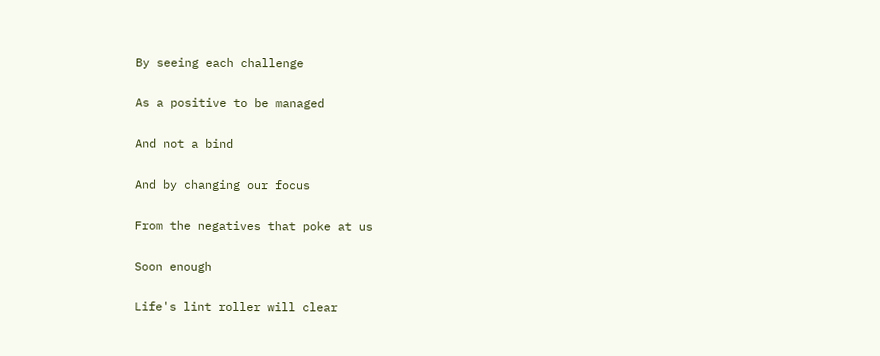By seeing each challenge

As a positive to be managed

And not a bind

And by changing our focus

From the negatives that poke at us

Soon enough

Life's lint roller will clear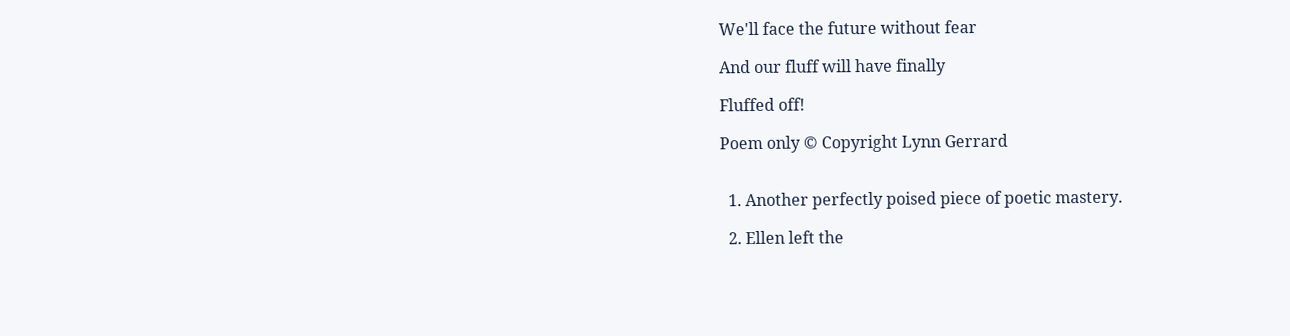We'll face the future without fear

And our fluff will have finally

Fluffed off!

Poem only © Copyright Lynn Gerrard


  1. Another perfectly poised piece of poetic mastery.

  2. Ellen left the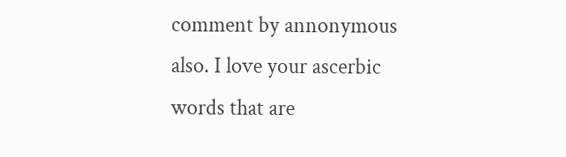comment by annonymous also. I love your ascerbic words that are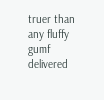truer than any fluffy gumf delivered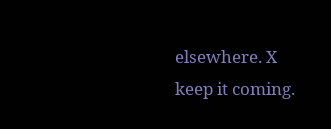elsewhere. X keep it coming.